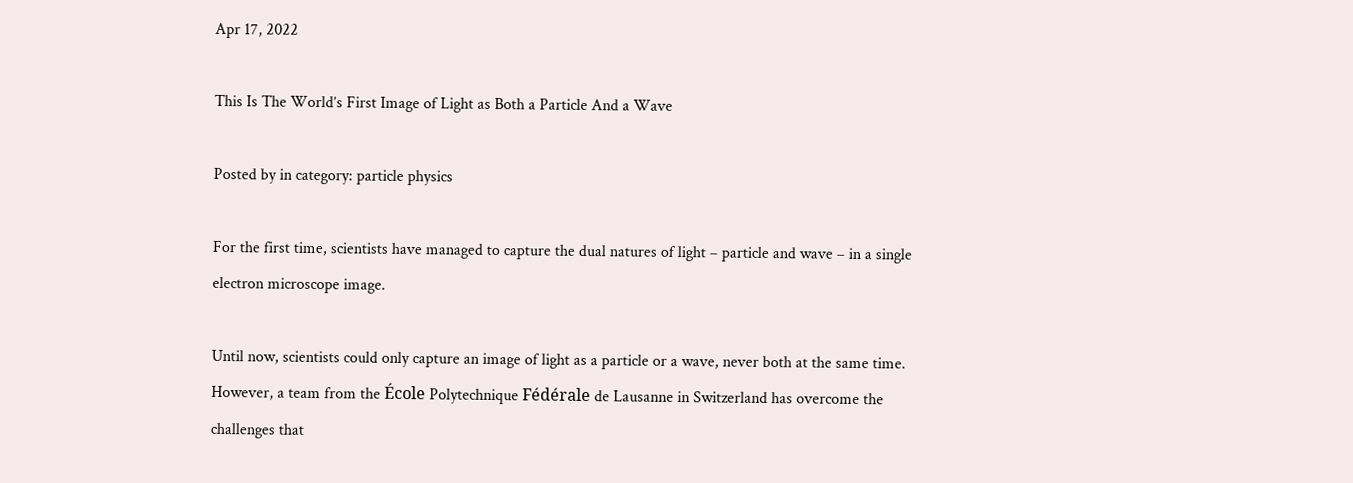Apr 17, 2022

This Is The World’s First Image of Light as Both a Particle And a Wave

Posted by in category: particle physics

For the first time, scientists have managed to capture the dual natures of light – particle and wave – in a single electron microscope image.

Until now, scientists could only capture an image of light as a particle or a wave, never both at the same time. However, a team from the École Polytechnique Fédérale de Lausanne in Switzerland has overcome the challenges that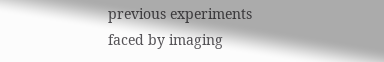previous experiments faced by imaging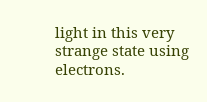light in this very strange state using electrons.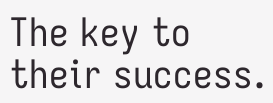The key to their success.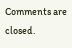Comments are closed.